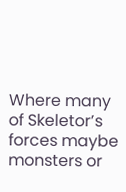Where many of Skeletor’s forces maybe monsters or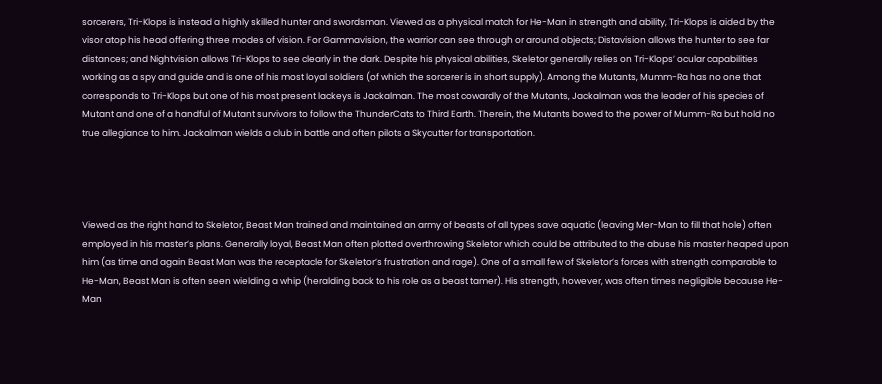sorcerers, Tri-Klops is instead a highly skilled hunter and swordsman. Viewed as a physical match for He-Man in strength and ability, Tri-Klops is aided by the visor atop his head offering three modes of vision. For Gammavision, the warrior can see through or around objects; Distavision allows the hunter to see far distances; and Nightvision allows Tri-Klops to see clearly in the dark. Despite his physical abilities, Skeletor generally relies on Tri-Klops’ ocular capabilities working as a spy and guide and is one of his most loyal soldiers (of which the sorcerer is in short supply). Among the Mutants, Mumm-Ra has no one that corresponds to Tri-Klops but one of his most present lackeys is Jackalman. The most cowardly of the Mutants, Jackalman was the leader of his species of Mutant and one of a handful of Mutant survivors to follow the ThunderCats to Third Earth. Therein, the Mutants bowed to the power of Mumm-Ra but hold no true allegiance to him. Jackalman wields a club in battle and often pilots a Skycutter for transportation.




Viewed as the right hand to Skeletor, Beast Man trained and maintained an army of beasts of all types save aquatic (leaving Mer-Man to fill that hole) often employed in his master’s plans. Generally loyal, Beast Man often plotted overthrowing Skeletor which could be attributed to the abuse his master heaped upon him (as time and again Beast Man was the receptacle for Skeletor’s frustration and rage). One of a small few of Skeletor’s forces with strength comparable to He-Man, Beast Man is often seen wielding a whip (heralding back to his role as a beast tamer). His strength, however, was often times negligible because He-Man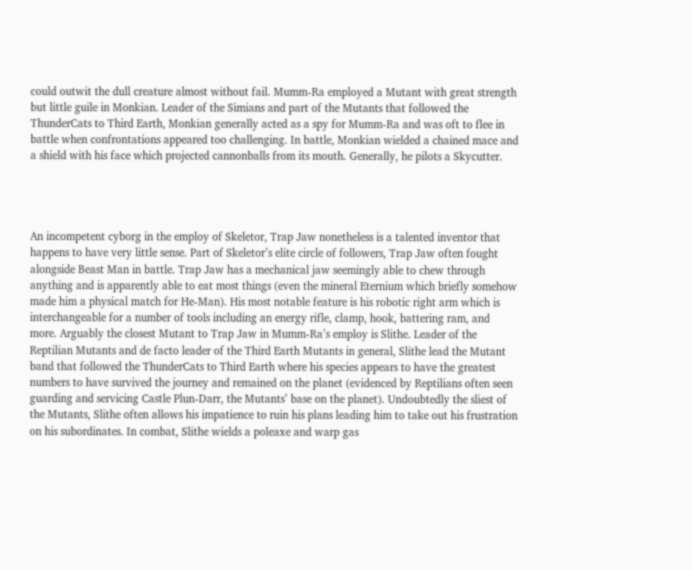could outwit the dull creature almost without fail. Mumm-Ra employed a Mutant with great strength but little guile in Monkian. Leader of the Simians and part of the Mutants that followed the ThunderCats to Third Earth, Monkian generally acted as a spy for Mumm-Ra and was oft to flee in battle when confrontations appeared too challenging. In battle, Monkian wielded a chained mace and a shield with his face which projected cannonballs from its mouth. Generally, he pilots a Skycutter.




An incompetent cyborg in the employ of Skeletor, Trap Jaw nonetheless is a talented inventor that happens to have very little sense. Part of Skeletor’s elite circle of followers, Trap Jaw often fought alongside Beast Man in battle. Trap Jaw has a mechanical jaw seemingly able to chew through anything and is apparently able to eat most things (even the mineral Eternium which briefly somehow made him a physical match for He-Man). His most notable feature is his robotic right arm which is interchangeable for a number of tools including an energy rifle, clamp, hook, battering ram, and more. Arguably the closest Mutant to Trap Jaw in Mumm-Ra’s employ is Slithe. Leader of the Reptilian Mutants and de facto leader of the Third Earth Mutants in general, Slithe lead the Mutant band that followed the ThunderCats to Third Earth where his species appears to have the greatest numbers to have survived the journey and remained on the planet (evidenced by Reptilians often seen guarding and servicing Castle Plun-Darr, the Mutants’ base on the planet). Undoubtedly the sliest of the Mutants, Slithe often allows his impatience to ruin his plans leading him to take out his frustration on his subordinates. In combat, Slithe wields a poleaxe and warp gas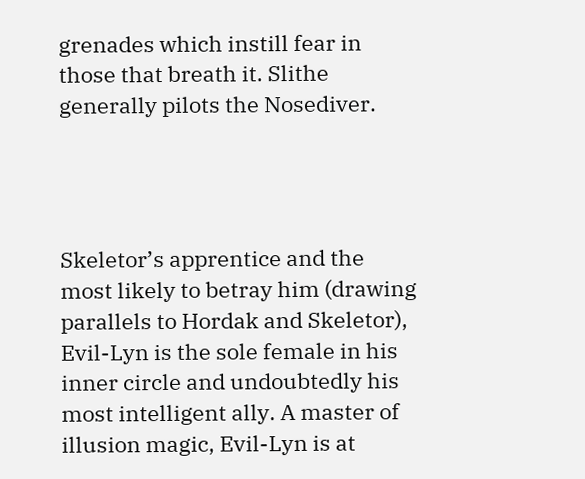grenades which instill fear in those that breath it. Slithe generally pilots the Nosediver.




Skeletor’s apprentice and the most likely to betray him (drawing parallels to Hordak and Skeletor), Evil-Lyn is the sole female in his inner circle and undoubtedly his most intelligent ally. A master of illusion magic, Evil-Lyn is at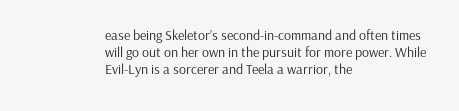ease being Skeletor’s second-in-command and often times will go out on her own in the pursuit for more power. While Evil-Lyn is a sorcerer and Teela a warrior, the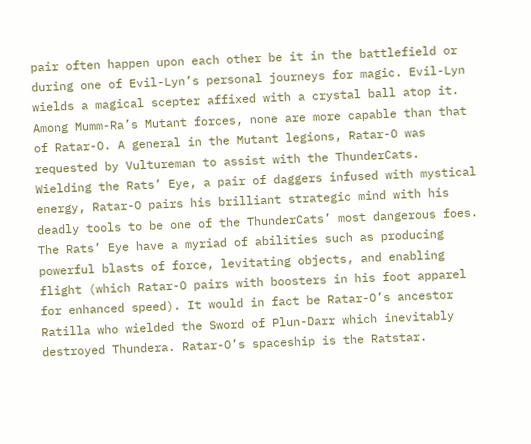pair often happen upon each other be it in the battlefield or during one of Evil-Lyn’s personal journeys for magic. Evil-Lyn wields a magical scepter affixed with a crystal ball atop it. Among Mumm-Ra’s Mutant forces, none are more capable than that of Ratar-O. A general in the Mutant legions, Ratar-O was requested by Vultureman to assist with the ThunderCats. Wielding the Rats’ Eye, a pair of daggers infused with mystical energy, Ratar-O pairs his brilliant strategic mind with his deadly tools to be one of the ThunderCats’ most dangerous foes. The Rats’ Eye have a myriad of abilities such as producing powerful blasts of force, levitating objects, and enabling flight (which Ratar-O pairs with boosters in his foot apparel for enhanced speed). It would in fact be Ratar-O’s ancestor Ratilla who wielded the Sword of Plun-Darr which inevitably destroyed Thundera. Ratar-O’s spaceship is the Ratstar.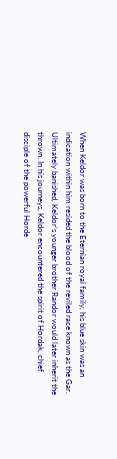When Keldor was born to the Eternian royal family, his blue skin was an indication within him resided the blood of the reviled race known as the Gar. Ultimately banished, Keldor’s younger brother Randor would later inherit the thrown. In his journeys, Keldor encountered the spirit of Hordak, chief disciple of the powerful Horde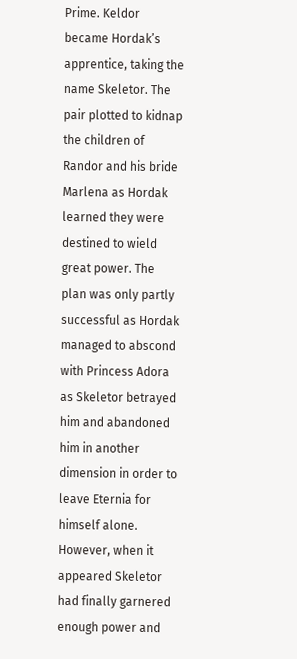Prime. Keldor became Hordak’s apprentice, taking the name Skeletor. The pair plotted to kidnap the children of Randor and his bride Marlena as Hordak learned they were destined to wield great power. The plan was only partly successful as Hordak managed to abscond with Princess Adora as Skeletor betrayed him and abandoned him in another dimension in order to leave Eternia for himself alone. However, when it appeared Skeletor had finally garnered enough power and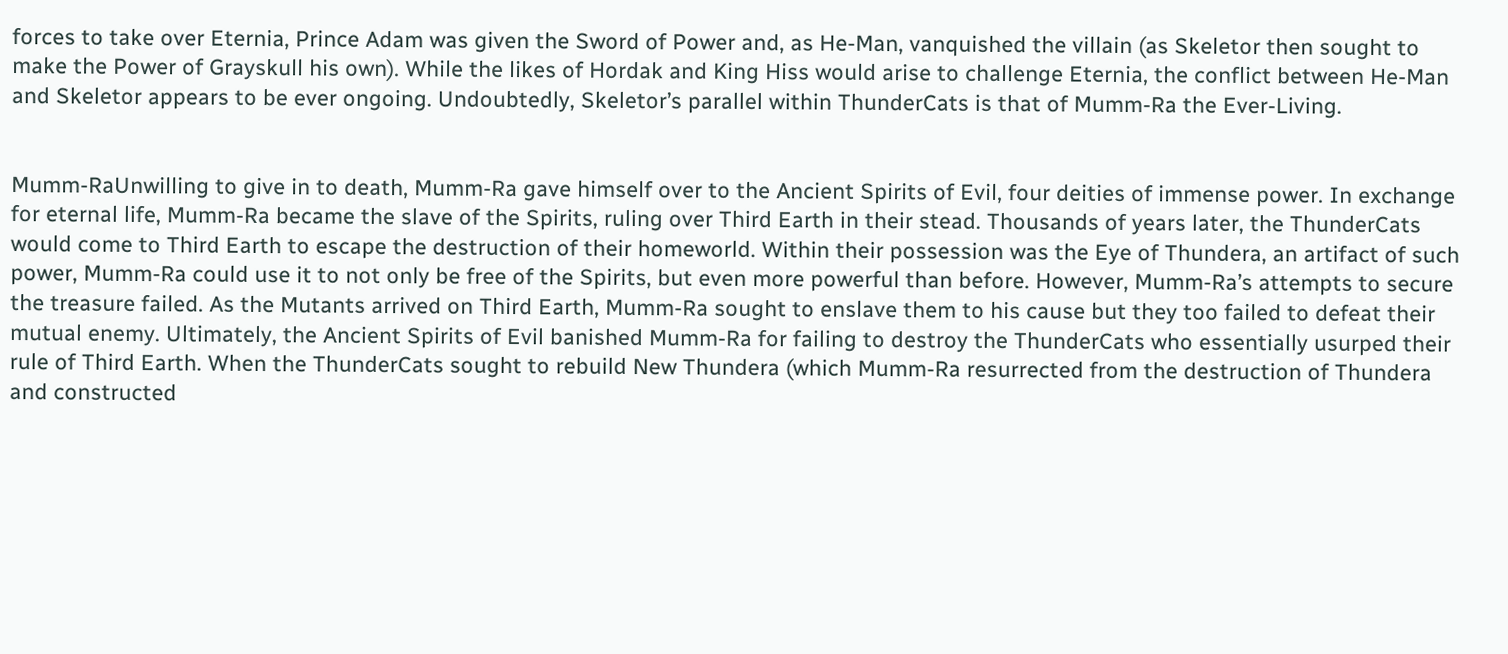forces to take over Eternia, Prince Adam was given the Sword of Power and, as He-Man, vanquished the villain (as Skeletor then sought to make the Power of Grayskull his own). While the likes of Hordak and King Hiss would arise to challenge Eternia, the conflict between He-Man and Skeletor appears to be ever ongoing. Undoubtedly, Skeletor’s parallel within ThunderCats is that of Mumm-Ra the Ever-Living.


Mumm-RaUnwilling to give in to death, Mumm-Ra gave himself over to the Ancient Spirits of Evil, four deities of immense power. In exchange for eternal life, Mumm-Ra became the slave of the Spirits, ruling over Third Earth in their stead. Thousands of years later, the ThunderCats would come to Third Earth to escape the destruction of their homeworld. Within their possession was the Eye of Thundera, an artifact of such power, Mumm-Ra could use it to not only be free of the Spirits, but even more powerful than before. However, Mumm-Ra’s attempts to secure the treasure failed. As the Mutants arrived on Third Earth, Mumm-Ra sought to enslave them to his cause but they too failed to defeat their mutual enemy. Ultimately, the Ancient Spirits of Evil banished Mumm-Ra for failing to destroy the ThunderCats who essentially usurped their rule of Third Earth. When the ThunderCats sought to rebuild New Thundera (which Mumm-Ra resurrected from the destruction of Thundera and constructed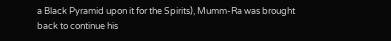a Black Pyramid upon it for the Spirits), Mumm-Ra was brought back to continue his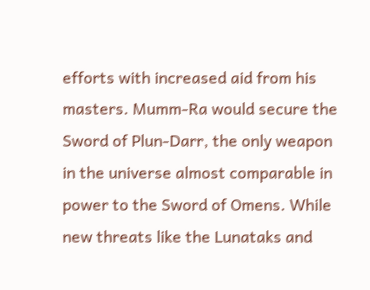efforts with increased aid from his masters. Mumm-Ra would secure the Sword of Plun-Darr, the only weapon in the universe almost comparable in power to the Sword of Omens. While new threats like the Lunataks and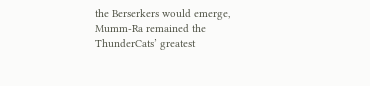the Berserkers would emerge, Mumm-Ra remained the ThunderCats’ greatest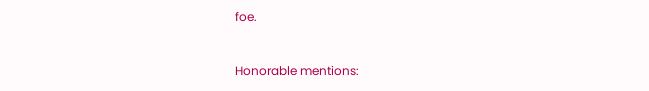foe.


Honorable mentions: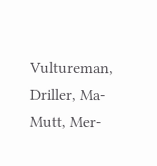Vultureman, Driller, Ma-Mutt, Mer-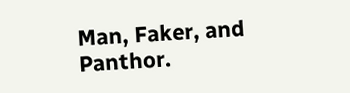Man, Faker, and Panthor.